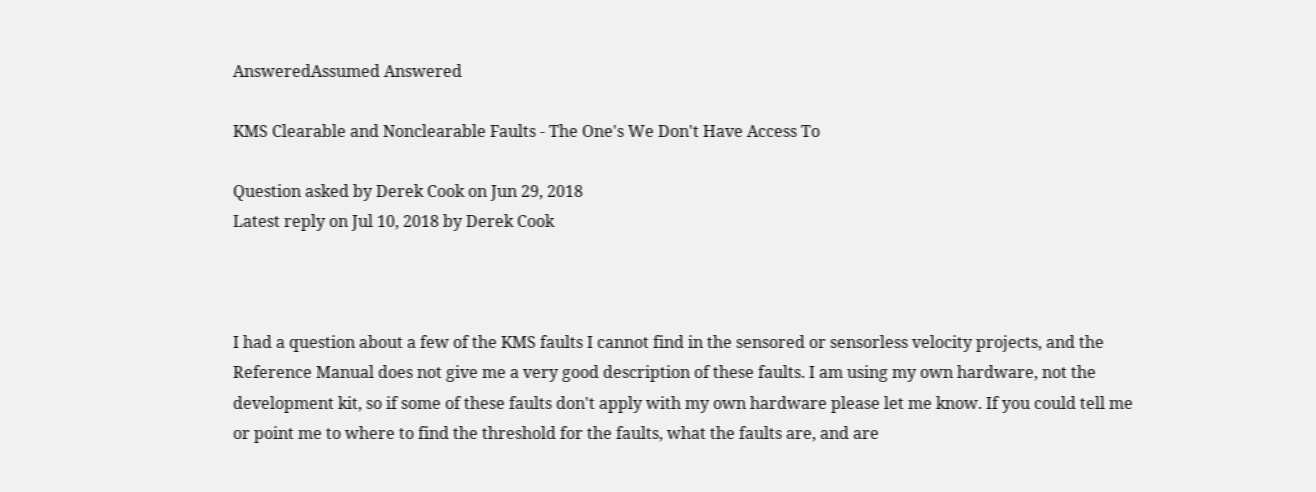AnsweredAssumed Answered

KMS Clearable and Nonclearable Faults - The One's We Don't Have Access To

Question asked by Derek Cook on Jun 29, 2018
Latest reply on Jul 10, 2018 by Derek Cook



I had a question about a few of the KMS faults I cannot find in the sensored or sensorless velocity projects, and the Reference Manual does not give me a very good description of these faults. I am using my own hardware, not the development kit, so if some of these faults don't apply with my own hardware please let me know. If you could tell me or point me to where to find the threshold for the faults, what the faults are, and are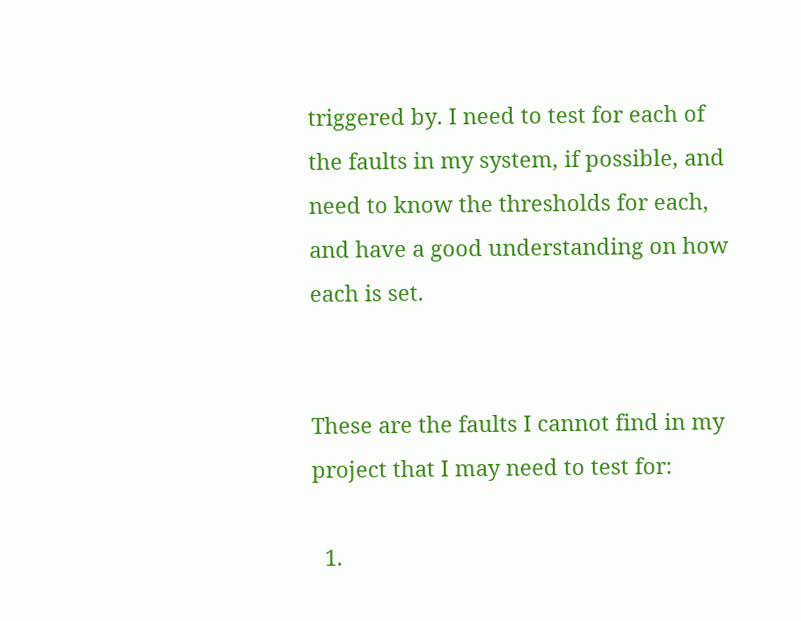triggered by. I need to test for each of the faults in my system, if possible, and need to know the thresholds for each, and have a good understanding on how each is set.


These are the faults I cannot find in my project that I may need to test for:

  1.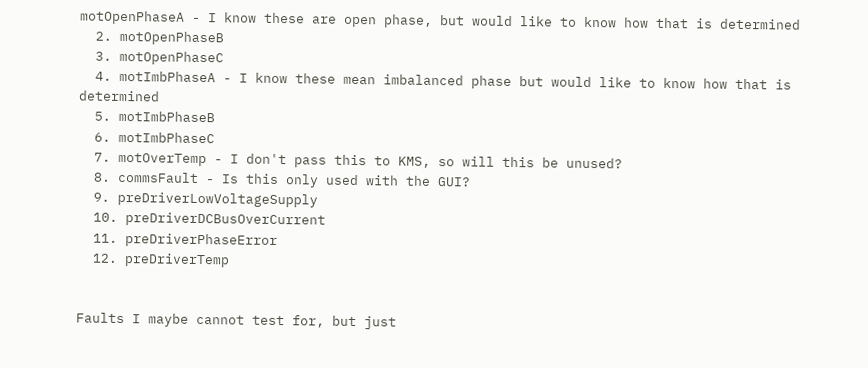motOpenPhaseA - I know these are open phase, but would like to know how that is determined
  2. motOpenPhaseB
  3. motOpenPhaseC
  4. motImbPhaseA - I know these mean imbalanced phase but would like to know how that is determined
  5. motImbPhaseB
  6. motImbPhaseC
  7. motOverTemp - I don't pass this to KMS, so will this be unused?
  8. commsFault - Is this only used with the GUI?
  9. preDriverLowVoltageSupply
  10. preDriverDCBusOverCurrent
  11. preDriverPhaseError
  12. preDriverTemp


Faults I maybe cannot test for, but just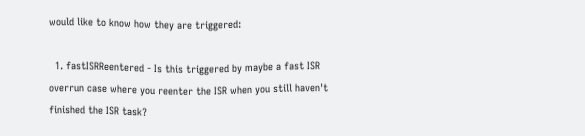would like to know how they are triggered:

  1. fastISRReentered - Is this triggered by maybe a fast ISR overrun case where you reenter the ISR when you still haven't finished the ISR task?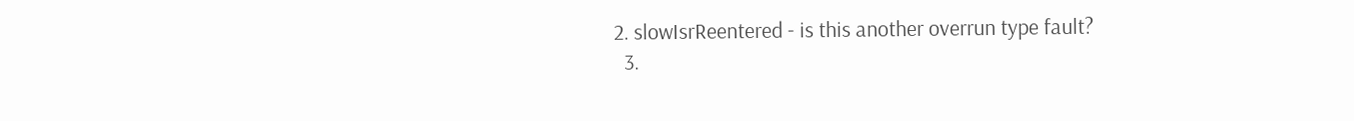2. slowIsrReentered - is this another overrun type fault?
  3.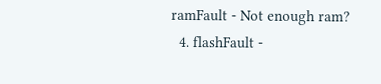ramFault - Not enough ram?
  4. flashFault -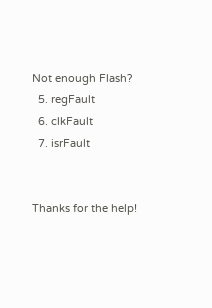Not enough Flash?
  5. regFault
  6. clkFault
  7. isrFault


Thanks for the help!